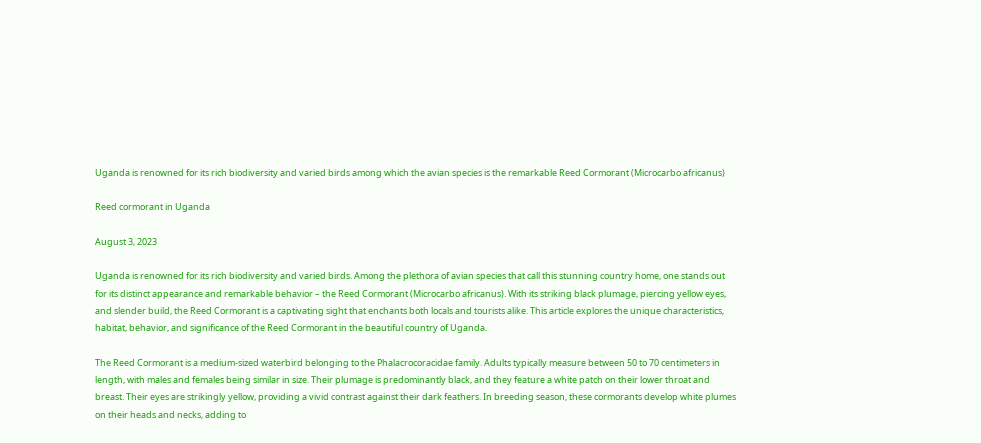Uganda is renowned for its rich biodiversity and varied birds among which the avian species is the remarkable Reed Cormorant (Microcarbo africanus)

Reed cormorant in Uganda

August 3, 2023

Uganda is renowned for its rich biodiversity and varied birds. Among the plethora of avian species that call this stunning country home, one stands out for its distinct appearance and remarkable behavior – the Reed Cormorant (Microcarbo africanus). With its striking black plumage, piercing yellow eyes, and slender build, the Reed Cormorant is a captivating sight that enchants both locals and tourists alike. This article explores the unique characteristics, habitat, behavior, and significance of the Reed Cormorant in the beautiful country of Uganda.

The Reed Cormorant is a medium-sized waterbird belonging to the Phalacrocoracidae family. Adults typically measure between 50 to 70 centimeters in length, with males and females being similar in size. Their plumage is predominantly black, and they feature a white patch on their lower throat and breast. Their eyes are strikingly yellow, providing a vivid contrast against their dark feathers. In breeding season, these cormorants develop white plumes on their heads and necks, adding to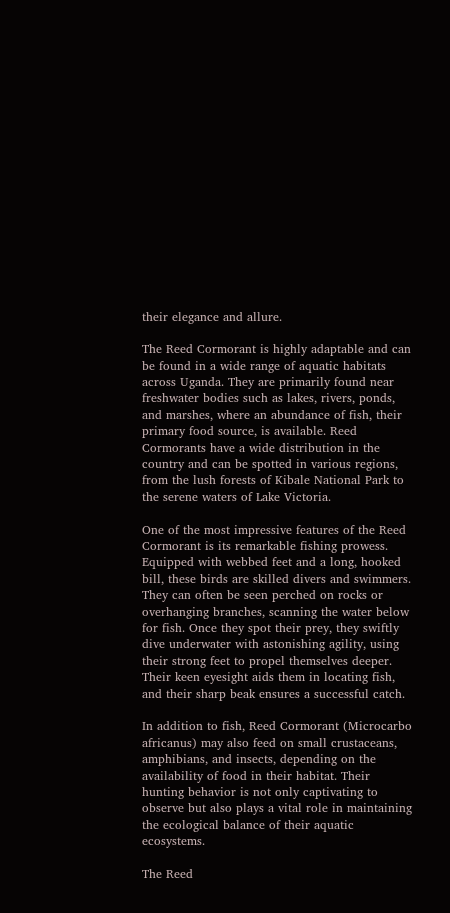their elegance and allure.

The Reed Cormorant is highly adaptable and can be found in a wide range of aquatic habitats across Uganda. They are primarily found near freshwater bodies such as lakes, rivers, ponds, and marshes, where an abundance of fish, their primary food source, is available. Reed Cormorants have a wide distribution in the country and can be spotted in various regions, from the lush forests of Kibale National Park to the serene waters of Lake Victoria.

One of the most impressive features of the Reed Cormorant is its remarkable fishing prowess. Equipped with webbed feet and a long, hooked bill, these birds are skilled divers and swimmers. They can often be seen perched on rocks or overhanging branches, scanning the water below for fish. Once they spot their prey, they swiftly dive underwater with astonishing agility, using their strong feet to propel themselves deeper. Their keen eyesight aids them in locating fish, and their sharp beak ensures a successful catch.

In addition to fish, Reed Cormorant (Microcarbo africanus) may also feed on small crustaceans, amphibians, and insects, depending on the availability of food in their habitat. Their hunting behavior is not only captivating to observe but also plays a vital role in maintaining the ecological balance of their aquatic ecosystems.

The Reed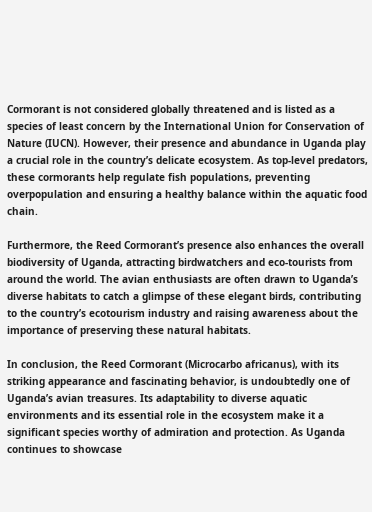Cormorant is not considered globally threatened and is listed as a species of least concern by the International Union for Conservation of Nature (IUCN). However, their presence and abundance in Uganda play a crucial role in the country’s delicate ecosystem. As top-level predators, these cormorants help regulate fish populations, preventing overpopulation and ensuring a healthy balance within the aquatic food chain.

Furthermore, the Reed Cormorant’s presence also enhances the overall biodiversity of Uganda, attracting birdwatchers and eco-tourists from around the world. The avian enthusiasts are often drawn to Uganda’s diverse habitats to catch a glimpse of these elegant birds, contributing to the country’s ecotourism industry and raising awareness about the importance of preserving these natural habitats.

In conclusion, the Reed Cormorant (Microcarbo africanus), with its striking appearance and fascinating behavior, is undoubtedly one of Uganda’s avian treasures. Its adaptability to diverse aquatic environments and its essential role in the ecosystem make it a significant species worthy of admiration and protection. As Uganda continues to showcase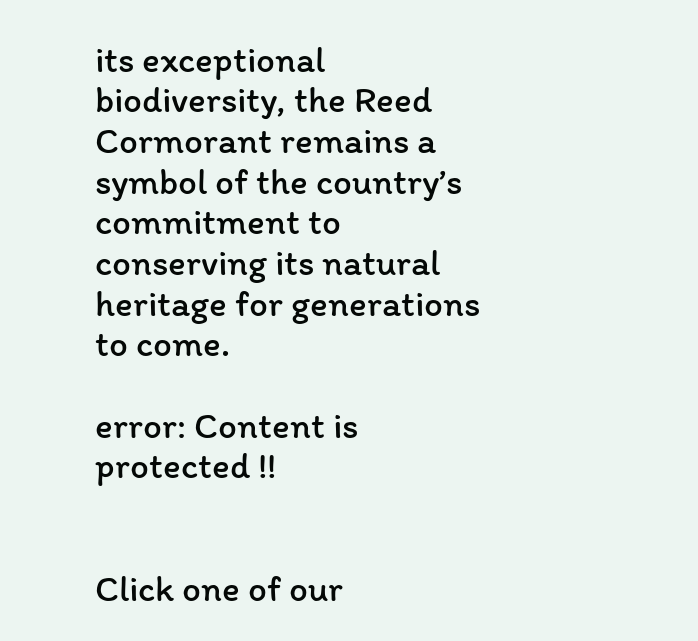its exceptional biodiversity, the Reed Cormorant remains a symbol of the country’s commitment to conserving its natural heritage for generations to come.

error: Content is protected !!


Click one of our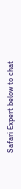Safari Expert below to chat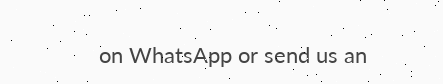on WhatsApp or send us an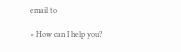email to

× How can I help you?